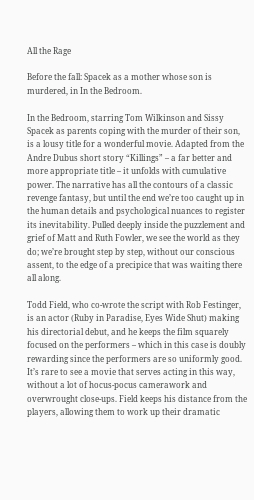All the Rage

Before the fall: Spacek as a mother whose son is murdered, in In the Bedroom.

In the Bedroom, starring Tom Wilkinson and Sissy Spacek as parents coping with the murder of their son, is a lousy title for a wonderful movie. Adapted from the Andre Dubus short story “Killings” – a far better and more appropriate title – it unfolds with cumulative power. The narrative has all the contours of a classic revenge fantasy, but until the end we’re too caught up in the human details and psychological nuances to register its inevitability. Pulled deeply inside the puzzlement and grief of Matt and Ruth Fowler, we see the world as they do; we’re brought step by step, without our conscious assent, to the edge of a precipice that was waiting there all along.

Todd Field, who co-wrote the script with Rob Festinger, is an actor (Ruby in Paradise, Eyes Wide Shut) making his directorial debut, and he keeps the film squarely focused on the performers – which in this case is doubly rewarding since the performers are so uniformly good. It’s rare to see a movie that serves acting in this way, without a lot of hocus-pocus camerawork and overwrought close-ups. Field keeps his distance from the players, allowing them to work up their dramatic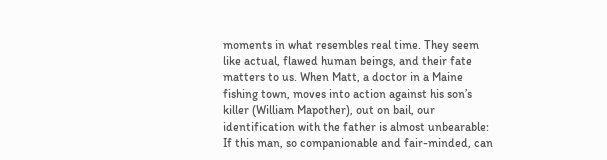moments in what resembles real time. They seem like actual, flawed human beings, and their fate matters to us. When Matt, a doctor in a Maine fishing town, moves into action against his son’s killer (William Mapother), out on bail, our identification with the father is almost unbearable: If this man, so companionable and fair-minded, can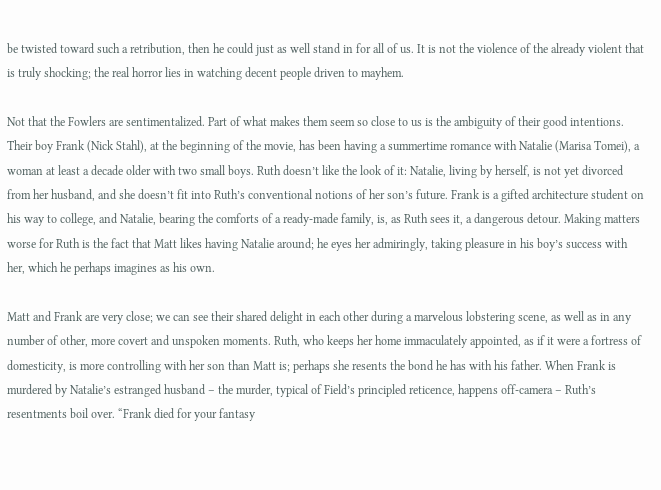be twisted toward such a retribution, then he could just as well stand in for all of us. It is not the violence of the already violent that is truly shocking; the real horror lies in watching decent people driven to mayhem.

Not that the Fowlers are sentimentalized. Part of what makes them seem so close to us is the ambiguity of their good intentions. Their boy Frank (Nick Stahl), at the beginning of the movie, has been having a summertime romance with Natalie (Marisa Tomei), a woman at least a decade older with two small boys. Ruth doesn’t like the look of it: Natalie, living by herself, is not yet divorced from her husband, and she doesn’t fit into Ruth’s conventional notions of her son’s future. Frank is a gifted architecture student on his way to college, and Natalie, bearing the comforts of a ready-made family, is, as Ruth sees it, a dangerous detour. Making matters worse for Ruth is the fact that Matt likes having Natalie around; he eyes her admiringly, taking pleasure in his boy’s success with her, which he perhaps imagines as his own.

Matt and Frank are very close; we can see their shared delight in each other during a marvelous lobstering scene, as well as in any number of other, more covert and unspoken moments. Ruth, who keeps her home immaculately appointed, as if it were a fortress of domesticity, is more controlling with her son than Matt is; perhaps she resents the bond he has with his father. When Frank is murdered by Natalie’s estranged husband – the murder, typical of Field’s principled reticence, happens off-camera – Ruth’s resentments boil over. “Frank died for your fantasy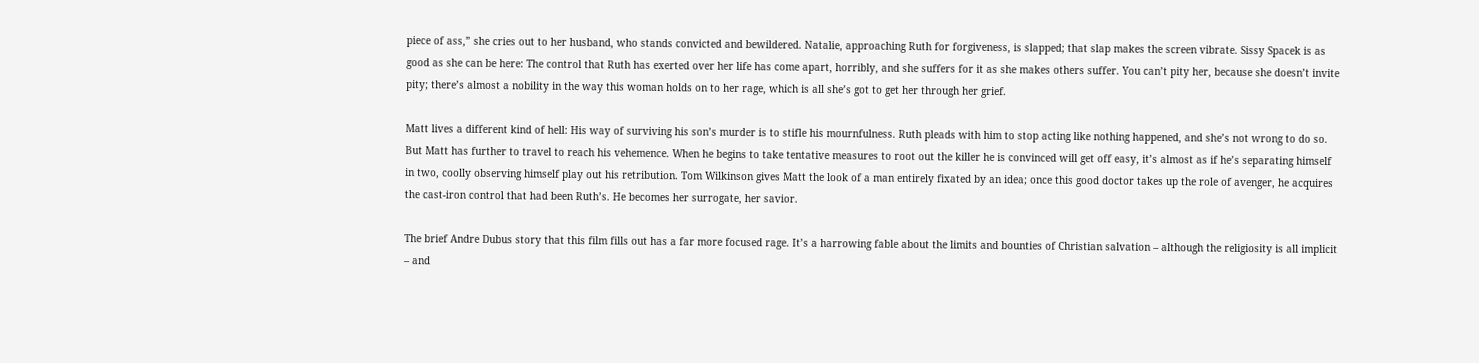piece of ass,” she cries out to her husband, who stands convicted and bewildered. Natalie, approaching Ruth for forgiveness, is slapped; that slap makes the screen vibrate. Sissy Spacek is as good as she can be here: The control that Ruth has exerted over her life has come apart, horribly, and she suffers for it as she makes others suffer. You can’t pity her, because she doesn’t invite pity; there’s almost a nobility in the way this woman holds on to her rage, which is all she’s got to get her through her grief.

Matt lives a different kind of hell: His way of surviving his son’s murder is to stifle his mournfulness. Ruth pleads with him to stop acting like nothing happened, and she’s not wrong to do so. But Matt has further to travel to reach his vehemence. When he begins to take tentative measures to root out the killer he is convinced will get off easy, it’s almost as if he’s separating himself in two, coolly observing himself play out his retribution. Tom Wilkinson gives Matt the look of a man entirely fixated by an idea; once this good doctor takes up the role of avenger, he acquires the cast-iron control that had been Ruth’s. He becomes her surrogate, her savior.

The brief Andre Dubus story that this film fills out has a far more focused rage. It’s a harrowing fable about the limits and bounties of Christian salvation – although the religiosity is all implicit – and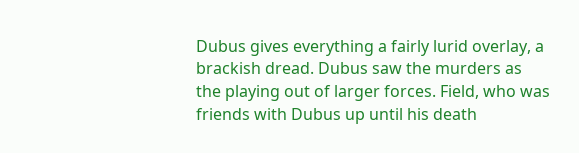Dubus gives everything a fairly lurid overlay, a brackish dread. Dubus saw the murders as the playing out of larger forces. Field, who was friends with Dubus up until his death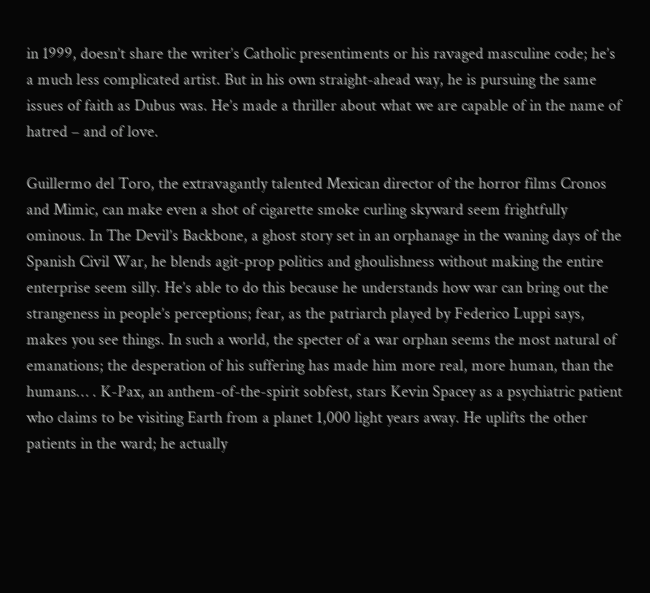in 1999, doesn’t share the writer’s Catholic presentiments or his ravaged masculine code; he’s a much less complicated artist. But in his own straight-ahead way, he is pursuing the same issues of faith as Dubus was. He’s made a thriller about what we are capable of in the name of hatred – and of love.

Guillermo del Toro, the extravagantly talented Mexican director of the horror films Cronos and Mimic, can make even a shot of cigarette smoke curling skyward seem frightfully ominous. In The Devil’s Backbone, a ghost story set in an orphanage in the waning days of the Spanish Civil War, he blends agit-prop politics and ghoulishness without making the entire enterprise seem silly. He’s able to do this because he understands how war can bring out the strangeness in people’s perceptions; fear, as the patriarch played by Federico Luppi says, makes you see things. In such a world, the specter of a war orphan seems the most natural of emanations; the desperation of his suffering has made him more real, more human, than the humans… . K-Pax, an anthem-of-the-spirit sobfest, stars Kevin Spacey as a psychiatric patient who claims to be visiting Earth from a planet 1,000 light years away. He uplifts the other patients in the ward; he actually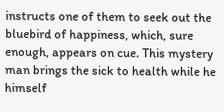instructs one of them to seek out the bluebird of happiness, which, sure enough, appears on cue. This mystery man brings the sick to health while he himself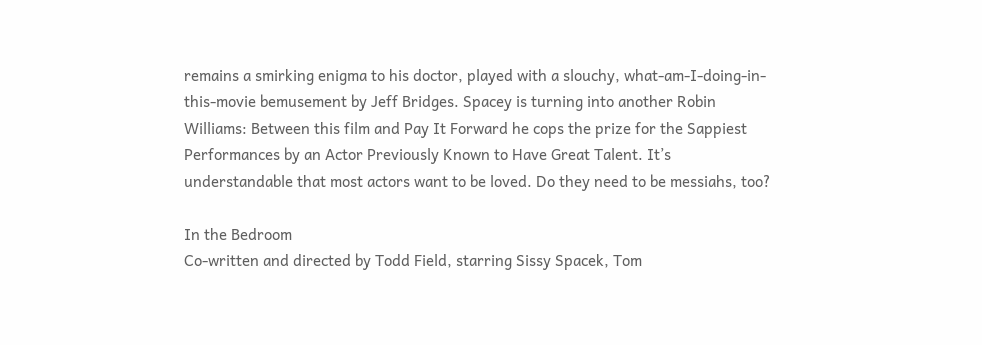remains a smirking enigma to his doctor, played with a slouchy, what-am-I-doing-in-this-movie bemusement by Jeff Bridges. Spacey is turning into another Robin Williams: Between this film and Pay It Forward he cops the prize for the Sappiest Performances by an Actor Previously Known to Have Great Talent. It’s understandable that most actors want to be loved. Do they need to be messiahs, too?

In the Bedroom
Co-written and directed by Todd Field, starring Sissy Spacek, Tom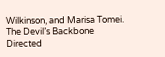Wilkinson, and Marisa Tomei.
The Devil’s Backbone
Directed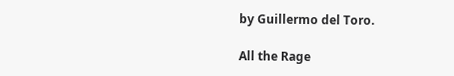by Guillermo del Toro.

All the Rage